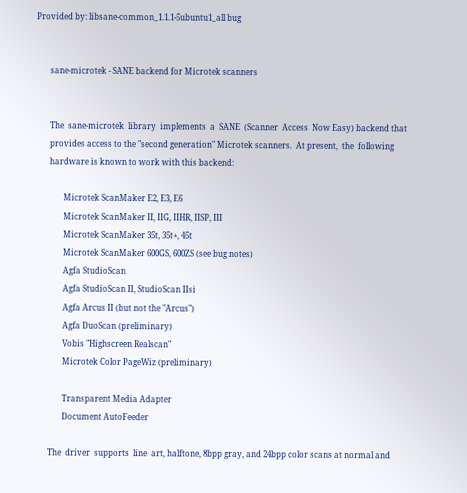Provided by: libsane-common_1.1.1-5ubuntu1_all bug


       sane-microtek - SANE backend for Microtek scanners


       The  sane-microtek  library  implements  a  SANE  (Scanner  Access  Now Easy) backend that
       provides access to the "second generation" Microtek scanners.  At present,  the  following
       hardware is known to work with this backend:

              Microtek ScanMaker E2, E3, E6
              Microtek ScanMaker II, IIG, IIHR, IISP, III
              Microtek ScanMaker 35t, 35t+, 45t
              Microtek ScanMaker 600GS, 600ZS (see bug notes)
              Agfa StudioScan
              Agfa StudioScan II, StudioScan IIsi
              Agfa Arcus II (but not the "Arcus")
              Agfa DuoScan (preliminary)
              Vobis "Highscreen Realscan"
              Microtek Color PageWiz (preliminary)

              Transparent Media Adapter
              Document AutoFeeder

       The  driver  supports  line  art, halftone, 8bpp gray, and 24bpp color scans at normal and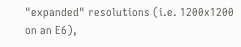"expanded" resolutions (i.e. 1200x1200 on an E6),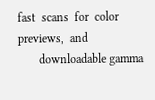fast  scans  for  color  previews,  and
       downloadable gamma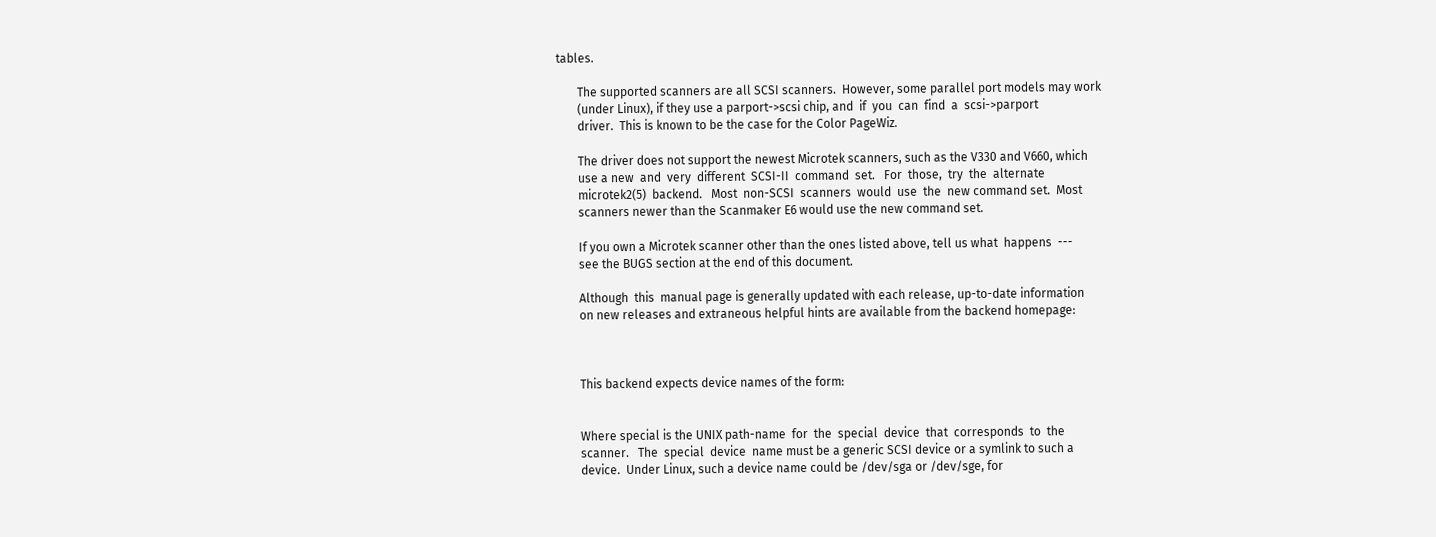tables.

       The supported scanners are all SCSI scanners.  However, some parallel port models may work
       (under Linux), if they use a parport->scsi chip, and  if  you  can  find  a  scsi->parport
       driver.  This is known to be the case for the Color PageWiz.

       The driver does not support the newest Microtek scanners, such as the V330 and V660, which
       use a new  and  very  different  SCSI-II  command  set.   For  those,  try  the  alternate
       microtek2(5)  backend.   Most  non-SCSI  scanners  would  use  the  new command set.  Most
       scanners newer than the Scanmaker E6 would use the new command set.

       If you own a Microtek scanner other than the ones listed above, tell us what  happens  ---
       see the BUGS section at the end of this document.

       Although  this  manual page is generally updated with each release, up-to-date information
       on new releases and extraneous helpful hints are available from the backend homepage:



       This backend expects device names of the form:


       Where special is the UNIX path-name  for  the  special  device  that  corresponds  to  the
       scanner.   The  special  device  name must be a generic SCSI device or a symlink to such a
       device.  Under Linux, such a device name could be /dev/sga or /dev/sge, for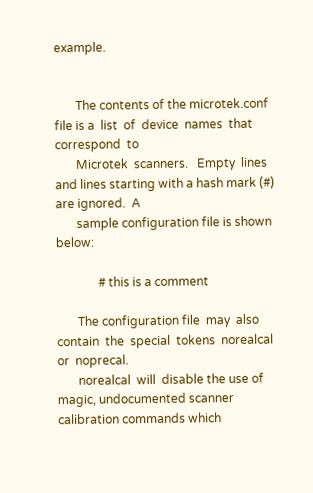example.


       The contents of the microtek.conf file is a  list  of  device  names  that  correspond  to
       Microtek  scanners.   Empty  lines and lines starting with a hash mark (#) are ignored.  A
       sample configuration file is shown below:

              # this is a comment

       The configuration file  may  also  contain  the  special  tokens  norealcal  or  noprecal.
       norealcal  will  disable the use of magic, undocumented scanner calibration commands which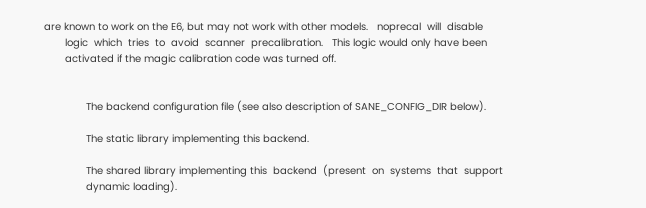are known to work on the E6, but may not work with other models.   noprecal  will  disable
       logic  which  tries  to  avoid  scanner  precalibration.   This logic would only have been
       activated if the magic calibration code was turned off.


              The backend configuration file (see also description of SANE_CONFIG_DIR below).

              The static library implementing this backend.

              The shared library implementing this  backend  (present  on  systems  that  support
              dynamic loading).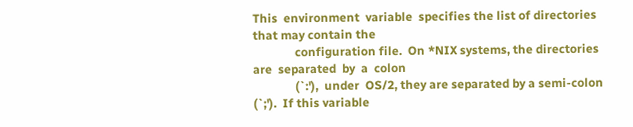This  environment  variable  specifies the list of directories that may contain the
              configuration file.  On *NIX systems, the directories  are  separated  by  a  colon
              (`:'),  under  OS/2, they are separated by a semi-colon (`;').  If this variable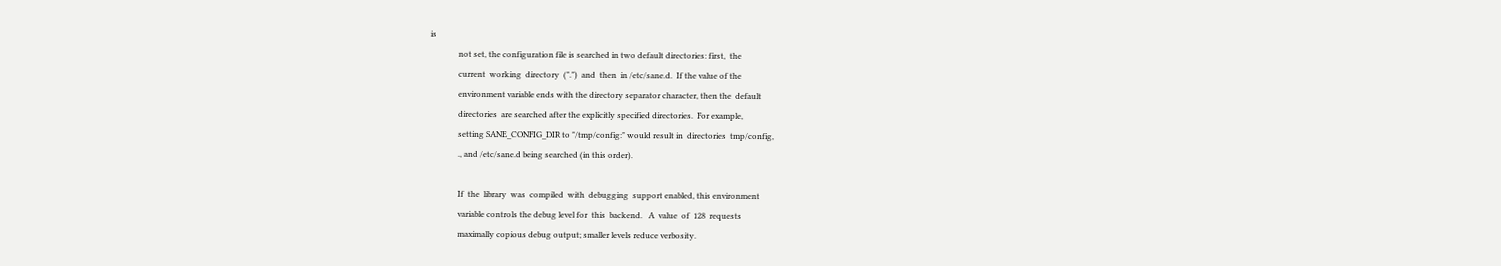is
              not set, the configuration file is searched in two default directories: first,  the
              current  working  directory  (".")  and  then  in /etc/sane.d.  If the value of the
              environment variable ends with the directory separator character, then the  default
              directories  are searched after the explicitly specified directories.  For example,
              setting SANE_CONFIG_DIR to "/tmp/config:" would result in  directories  tmp/config,
              ., and /etc/sane.d being searched (in this order).

              If  the  library  was  compiled  with  debugging  support enabled, this environment
              variable controls the debug level for  this  backend.   A  value  of  128  requests
              maximally copious debug output; smaller levels reduce verbosity.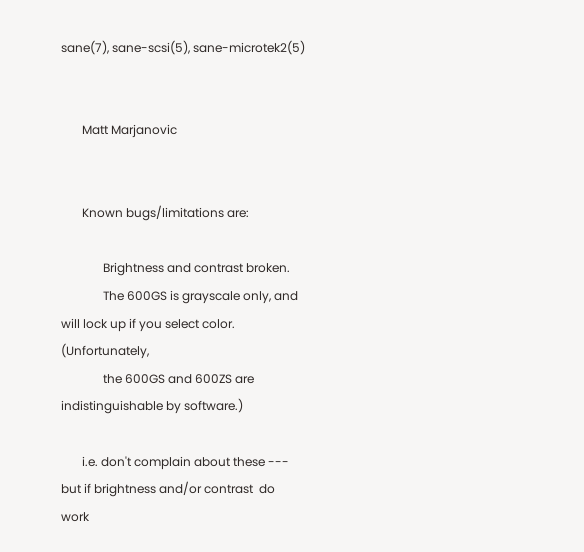sane(7), sane-scsi(5), sane-microtek2(5)


       Matt Marjanovic


       Known bugs/limitations are:

              Brightness and contrast broken.
              The 600GS is grayscale only, and will lock up if you select color.  (Unfortunately,
              the 600GS and 600ZS are indistinguishable by software.)

       i.e. don't complain about these --- but if brightness and/or contrast  do  work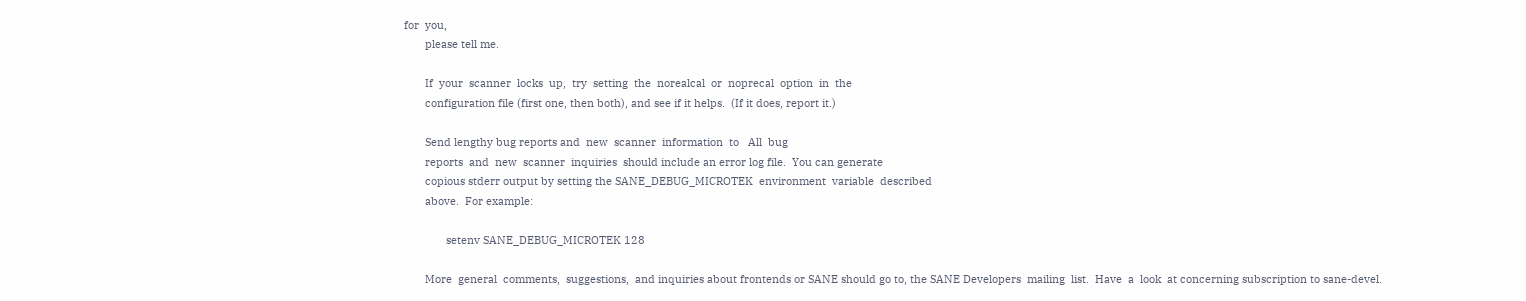for  you,
       please tell me.

       If  your  scanner  locks  up,  try  setting  the  norealcal  or  noprecal  option  in  the
       configuration file (first one, then both), and see if it helps.  (If it does, report it.)

       Send lengthy bug reports and  new  scanner  information  to   All  bug
       reports  and  new  scanner  inquiries  should include an error log file.  You can generate
       copious stderr output by setting the SANE_DEBUG_MICROTEK  environment  variable  described
       above.  For example:

              setenv SANE_DEBUG_MICROTEK 128

       More  general  comments,  suggestions,  and inquiries about frontends or SANE should go to, the SANE Developers  mailing  list.  Have  a  look  at concerning subscription to sane-devel.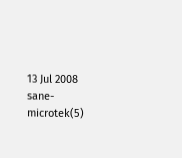13 Jul 2008                           sane-microtek(5)